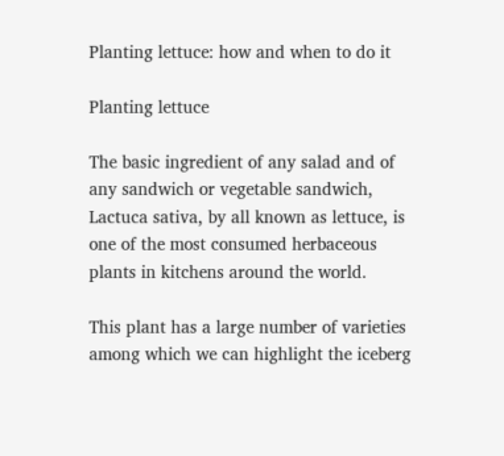Planting lettuce: how and when to do it

Planting lettuce

The basic ingredient of any salad and of any sandwich or vegetable sandwich, Lactuca sativa, by all known as lettuce, is one of the most consumed herbaceous plants in kitchens around the world.

This plant has a large number of varieties among which we can highlight the iceberg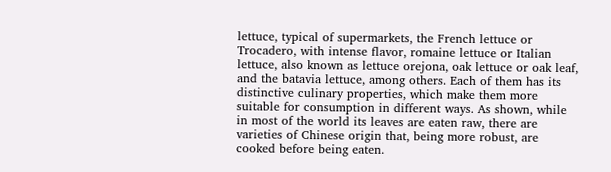lettuce, typical of supermarkets, the French lettuce or Trocadero, with intense flavor, romaine lettuce or Italian lettuce, also known as lettuce orejona, oak lettuce or oak leaf, and the batavia lettuce, among others. Each of them has its distinctive culinary properties, which make them more suitable for consumption in different ways. As shown, while in most of the world its leaves are eaten raw, there are varieties of Chinese origin that, being more robust, are cooked before being eaten.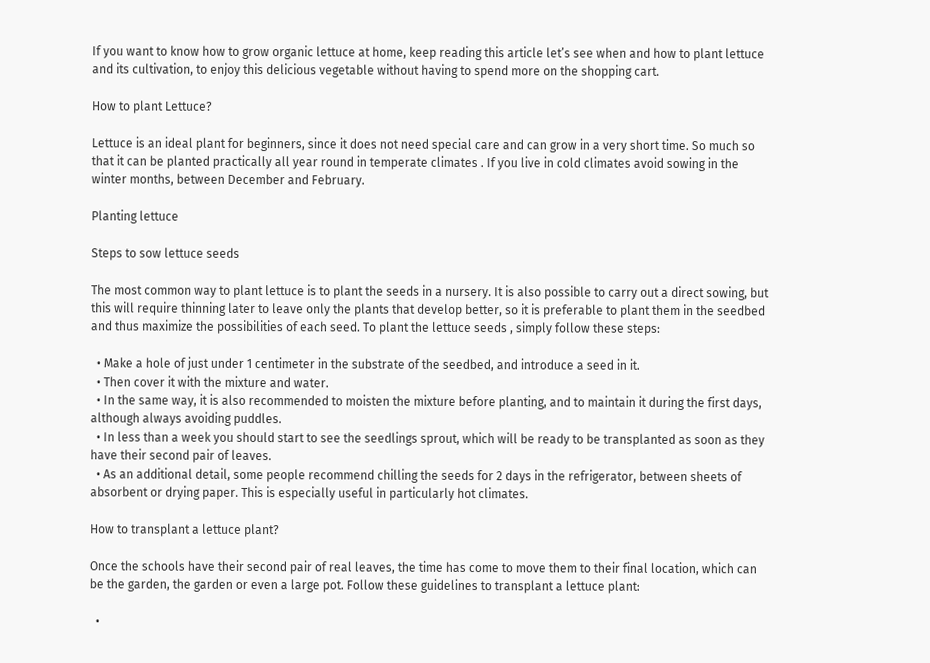If you want to know how to grow organic lettuce at home, keep reading this article let’s see when and how to plant lettuce and its cultivation, to enjoy this delicious vegetable without having to spend more on the shopping cart.

How to plant Lettuce?

Lettuce is an ideal plant for beginners, since it does not need special care and can grow in a very short time. So much so that it can be planted practically all year round in temperate climates . If you live in cold climates avoid sowing in the winter months, between December and February.

Planting lettuce

Steps to sow lettuce seeds

The most common way to plant lettuce is to plant the seeds in a nursery. It is also possible to carry out a direct sowing, but this will require thinning later to leave only the plants that develop better, so it is preferable to plant them in the seedbed and thus maximize the possibilities of each seed. To plant the lettuce seeds , simply follow these steps:

  • Make a hole of just under 1 centimeter in the substrate of the seedbed, and introduce a seed in it.
  • Then cover it with the mixture and water.
  • In the same way, it is also recommended to moisten the mixture before planting, and to maintain it during the first days, although always avoiding puddles.
  • In less than a week you should start to see the seedlings sprout, which will be ready to be transplanted as soon as they have their second pair of leaves.
  • As an additional detail, some people recommend chilling the seeds for 2 days in the refrigerator, between sheets of absorbent or drying paper. This is especially useful in particularly hot climates.

How to transplant a lettuce plant?

Once the schools have their second pair of real leaves, the time has come to move them to their final location, which can be the garden, the garden or even a large pot. Follow these guidelines to transplant a lettuce plant:

  •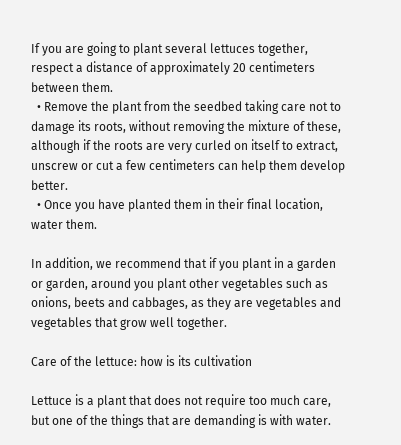If you are going to plant several lettuces together, respect a distance of approximately 20 centimeters between them.
  • Remove the plant from the seedbed taking care not to damage its roots, without removing the mixture of these, although if the roots are very curled on itself to extract, unscrew or cut a few centimeters can help them develop better.
  • Once you have planted them in their final location, water them.

In addition, we recommend that if you plant in a garden or garden, around you plant other vegetables such as onions, beets and cabbages, as they are vegetables and vegetables that grow well together.

Care of the lettuce: how is its cultivation

Lettuce is a plant that does not require too much care, but one of the things that are demanding is with water.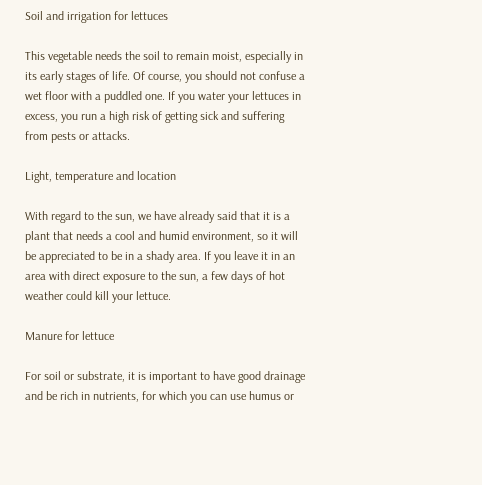Soil and irrigation for lettuces

This vegetable needs the soil to remain moist, especially in its early stages of life. Of course, you should not confuse a wet floor with a puddled one. If you water your lettuces in excess, you run a high risk of getting sick and suffering from pests or attacks.

Light, temperature and location

With regard to the sun, we have already said that it is a plant that needs a cool and humid environment, so it will be appreciated to be in a shady area. If you leave it in an area with direct exposure to the sun, a few days of hot weather could kill your lettuce.

Manure for lettuce

For soil or substrate, it is important to have good drainage and be rich in nutrients, for which you can use humus or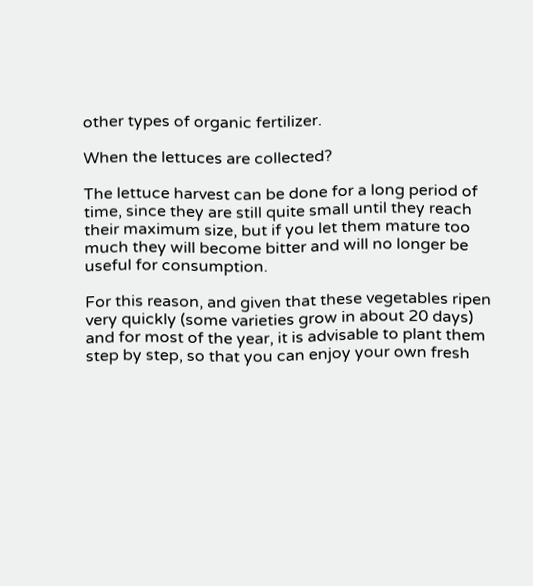other types of organic fertilizer.

When the lettuces are collected?

The lettuce harvest can be done for a long period of time, since they are still quite small until they reach their maximum size, but if you let them mature too much they will become bitter and will no longer be useful for consumption.

For this reason, and given that these vegetables ripen very quickly (some varieties grow in about 20 days) and for most of the year, it is advisable to plant them step by step, so that you can enjoy your own fresh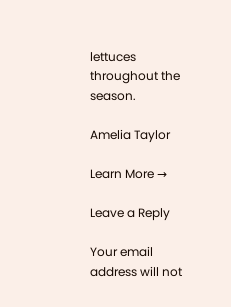lettuces throughout the season.

Amelia Taylor

Learn More →

Leave a Reply

Your email address will not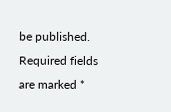be published. Required fields are marked *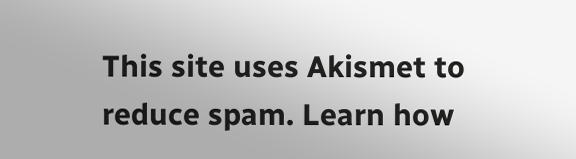This site uses Akismet to reduce spam. Learn how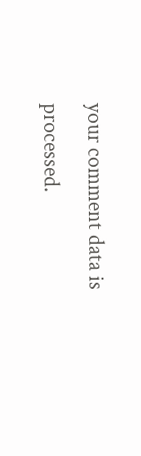your comment data is processed.